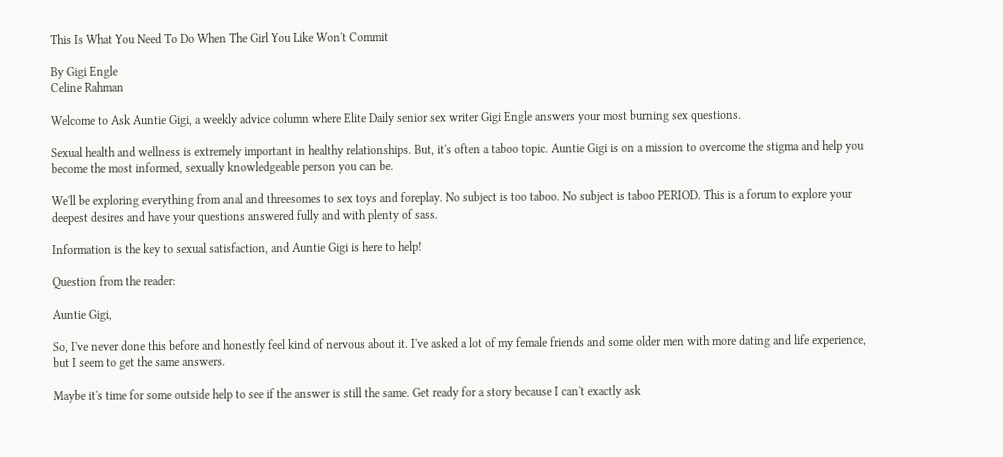This Is What You Need To Do When The Girl You Like Won't Commit

By Gigi Engle
Celine Rahman

Welcome to Ask Auntie Gigi, a weekly advice column where Elite Daily senior sex writer Gigi Engle answers your most burning sex questions.

Sexual health and wellness is extremely important in healthy relationships. But, it's often a taboo topic. Auntie Gigi is on a mission to overcome the stigma and help you become the most informed, sexually knowledgeable person you can be.

We'll be exploring everything from anal and threesomes to sex toys and foreplay. No subject is too taboo. No subject is taboo PERIOD. This is a forum to explore your deepest desires and have your questions answered fully and with plenty of sass.

Information is the key to sexual satisfaction, and Auntie Gigi is here to help!

Question from the reader:

Auntie Gigi,

So, I've never done this before and honestly feel kind of nervous about it. I've asked a lot of my female friends and some older men with more dating and life experience, but I seem to get the same answers.

Maybe it's time for some outside help to see if the answer is still the same. Get ready for a story because I can't exactly ask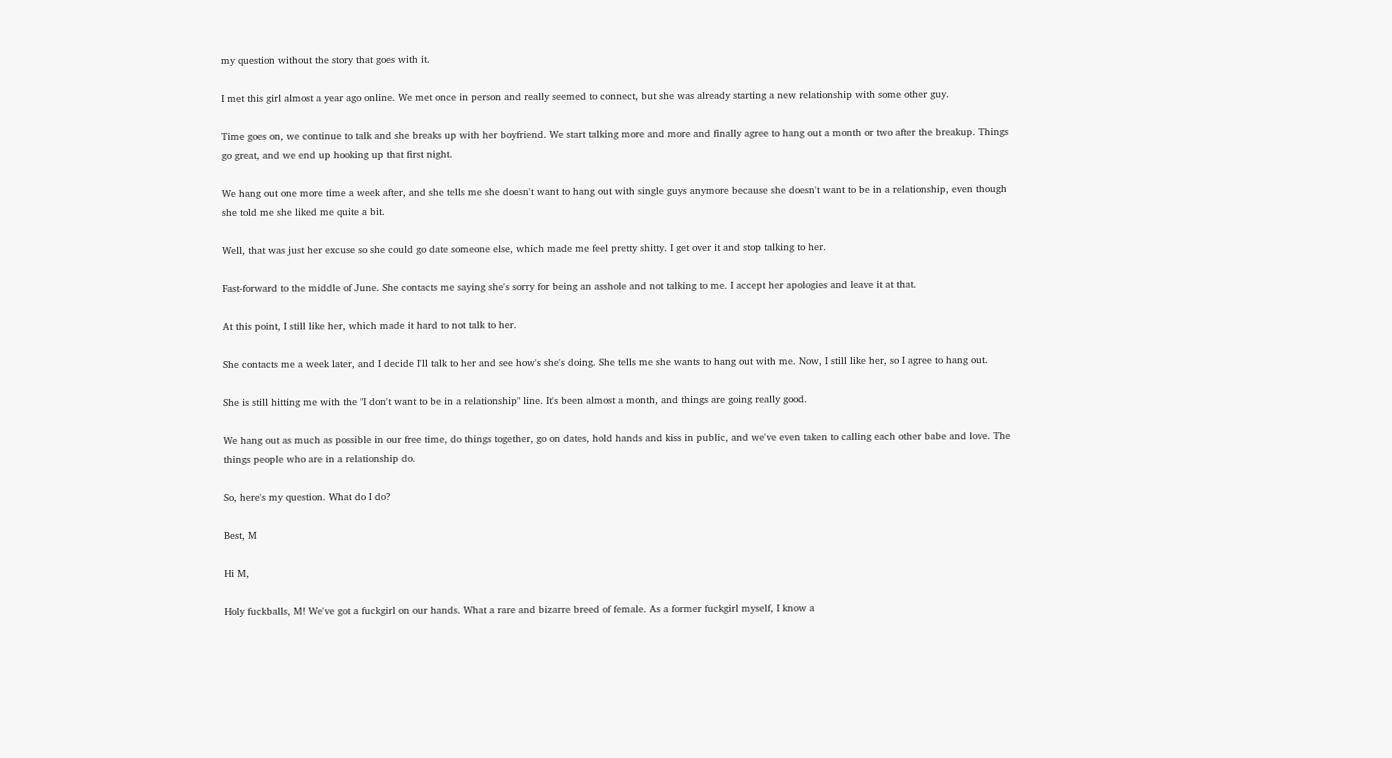my question without the story that goes with it.

I met this girl almost a year ago online. We met once in person and really seemed to connect, but she was already starting a new relationship with some other guy.

Time goes on, we continue to talk and she breaks up with her boyfriend. We start talking more and more and finally agree to hang out a month or two after the breakup. Things go great, and we end up hooking up that first night.

We hang out one more time a week after, and she tells me she doesn't want to hang out with single guys anymore because she doesn't want to be in a relationship, even though she told me she liked me quite a bit.

Well, that was just her excuse so she could go date someone else, which made me feel pretty shitty. I get over it and stop talking to her.

Fast-forward to the middle of June. She contacts me saying she's sorry for being an asshole and not talking to me. I accept her apologies and leave it at that.

At this point, I still like her, which made it hard to not talk to her.

She contacts me a week later, and I decide I'll talk to her and see how's she's doing. She tells me she wants to hang out with me. Now, I still like her, so I agree to hang out.

She is still hitting me with the "I don't want to be in a relationship" line. It's been almost a month, and things are going really good.

We hang out as much as possible in our free time, do things together, go on dates, hold hands and kiss in public, and we've even taken to calling each other babe and love. The things people who are in a relationship do.

So, here's my question. What do I do?

Best, M

Hi M,

Holy fuckballs, M! We've got a fuckgirl on our hands. What a rare and bizarre breed of female. As a former fuckgirl myself, I know a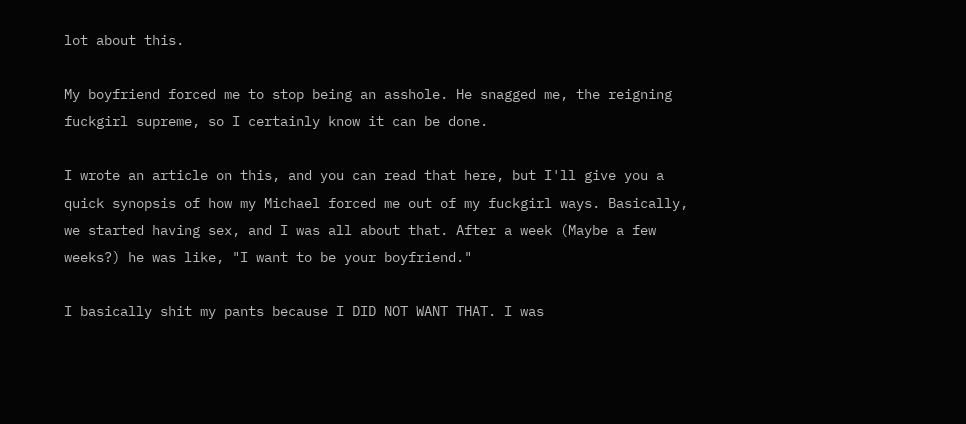lot about this.

My boyfriend forced me to stop being an asshole. He snagged me, the reigning fuckgirl supreme, so I certainly know it can be done.

I wrote an article on this, and you can read that here, but I'll give you a quick synopsis of how my Michael forced me out of my fuckgirl ways. Basically, we started having sex, and I was all about that. After a week (Maybe a few weeks?) he was like, "I want to be your boyfriend."

I basically shit my pants because I DID NOT WANT THAT. I was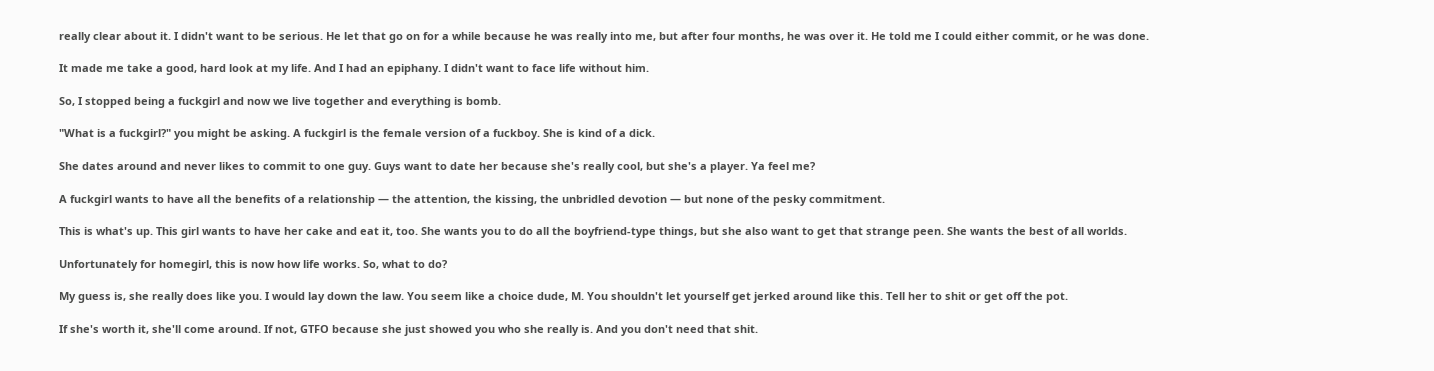really clear about it. I didn't want to be serious. He let that go on for a while because he was really into me, but after four months, he was over it. He told me I could either commit, or he was done.

It made me take a good, hard look at my life. And I had an epiphany. I didn't want to face life without him.

So, I stopped being a fuckgirl and now we live together and everything is bomb.

"What is a fuckgirl?" you might be asking. A fuckgirl is the female version of a fuckboy. She is kind of a dick.

She dates around and never likes to commit to one guy. Guys want to date her because she's really cool, but she's a player. Ya feel me?

A fuckgirl wants to have all the benefits of a relationship — the attention, the kissing, the unbridled devotion — but none of the pesky commitment.

This is what's up. This girl wants to have her cake and eat it, too. She wants you to do all the boyfriend-type things, but she also want to get that strange peen. She wants the best of all worlds.

Unfortunately for homegirl, this is now how life works. So, what to do?

My guess is, she really does like you. I would lay down the law. You seem like a choice dude, M. You shouldn't let yourself get jerked around like this. Tell her to shit or get off the pot.

If she's worth it, she'll come around. If not, GTFO because she just showed you who she really is. And you don't need that shit.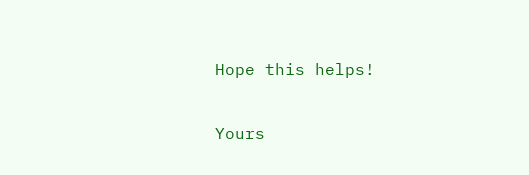Hope this helps!

Yours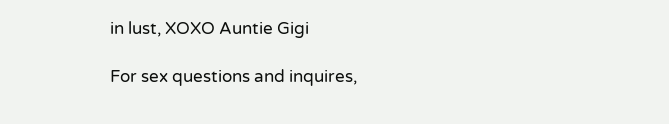in lust, XOXO Auntie Gigi

For sex questions and inquires,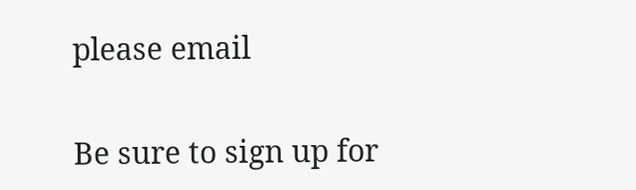please email

Be sure to sign up for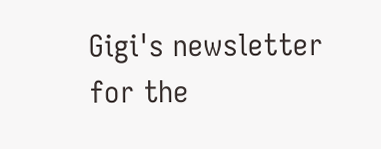Gigi's newsletter for the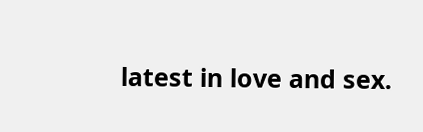latest in love and sex.